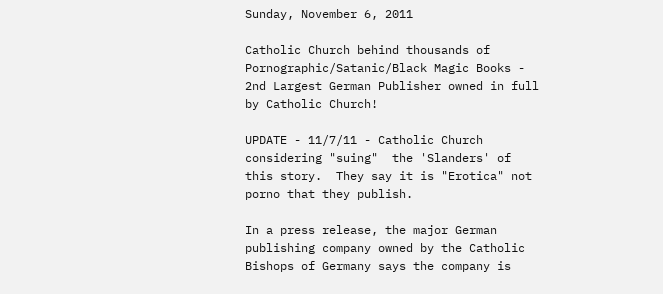Sunday, November 6, 2011

Catholic Church behind thousands of Pornographic/Satanic/Black Magic Books - 2nd Largest German Publisher owned in full by Catholic Church!

UPDATE - 11/7/11 - Catholic Church considering "suing"  the 'Slanders' of this story.  They say it is "Erotica" not porno that they publish.

In a press release, the major German publishing company owned by the Catholic Bishops of Germany says the company is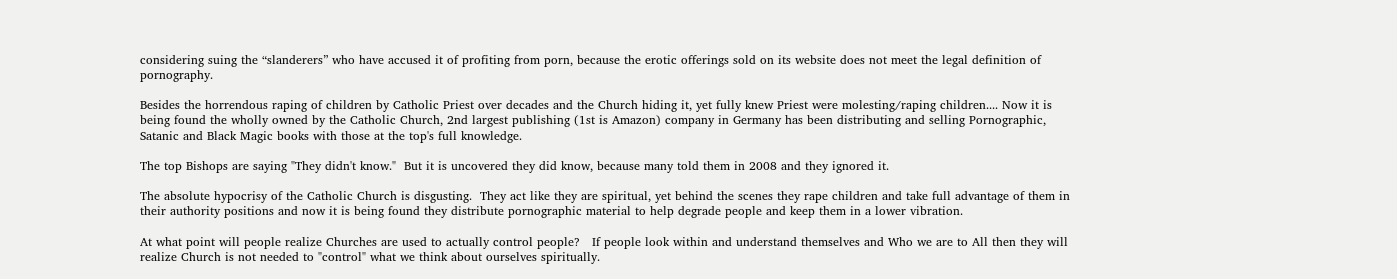considering suing the “slanderers” who have accused it of profiting from porn, because the erotic offerings sold on its website does not meet the legal definition of pornography.

Besides the horrendous raping of children by Catholic Priest over decades and the Church hiding it, yet fully knew Priest were molesting/raping children.... Now it is being found the wholly owned by the Catholic Church, 2nd largest publishing (1st is Amazon) company in Germany has been distributing and selling Pornographic, Satanic and Black Magic books with those at the top's full knowledge.

The top Bishops are saying "They didn't know."  But it is uncovered they did know, because many told them in 2008 and they ignored it.

The absolute hypocrisy of the Catholic Church is disgusting.  They act like they are spiritual, yet behind the scenes they rape children and take full advantage of them in their authority positions and now it is being found they distribute pornographic material to help degrade people and keep them in a lower vibration.

At what point will people realize Churches are used to actually control people?   If people look within and understand themselves and Who we are to All then they will realize Church is not needed to "control" what we think about ourselves spiritually.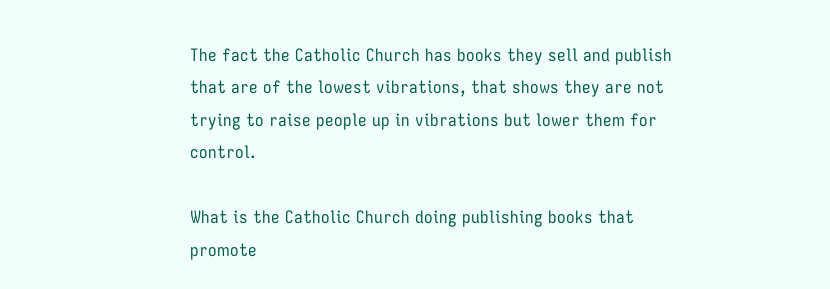The fact the Catholic Church has books they sell and publish that are of the lowest vibrations, that shows they are not trying to raise people up in vibrations but lower them for control.

What is the Catholic Church doing publishing books that promote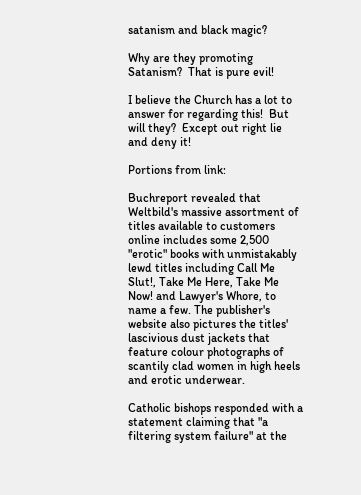satanism and black magic?

Why are they promoting Satanism?  That is pure evil!

I believe the Church has a lot to answer for regarding this!  But will they?  Except out right lie and deny it!

Portions from link:

Buchreport revealed that Weltbild's massive assortment of titles available to customers online includes some 2,500 "erotic" books with unmistakably lewd titles including Call Me Slut!, Take Me Here, Take Me Now! and Lawyer's Whore, to name a few. The publisher's website also pictures the titles' lascivious dust jackets that feature colour photographs of scantily clad women in high heels and erotic underwear.

Catholic bishops responded with a statement claiming that "a filtering system failure" at the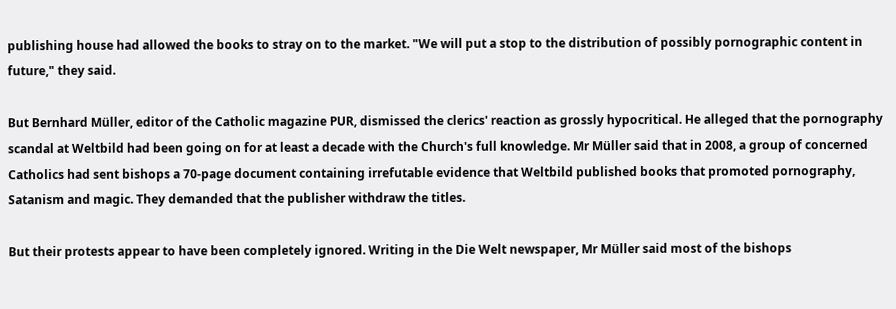publishing house had allowed the books to stray on to the market. "We will put a stop to the distribution of possibly pornographic content in future," they said.

But Bernhard Müller, editor of the Catholic magazine PUR, dismissed the clerics' reaction as grossly hypocritical. He alleged that the pornography scandal at Weltbild had been going on for at least a decade with the Church's full knowledge. Mr Müller said that in 2008, a group of concerned Catholics had sent bishops a 70-page document containing irrefutable evidence that Weltbild published books that promoted pornography, Satanism and magic. They demanded that the publisher withdraw the titles.

But their protests appear to have been completely ignored. Writing in the Die Welt newspaper, Mr Müller said most of the bishops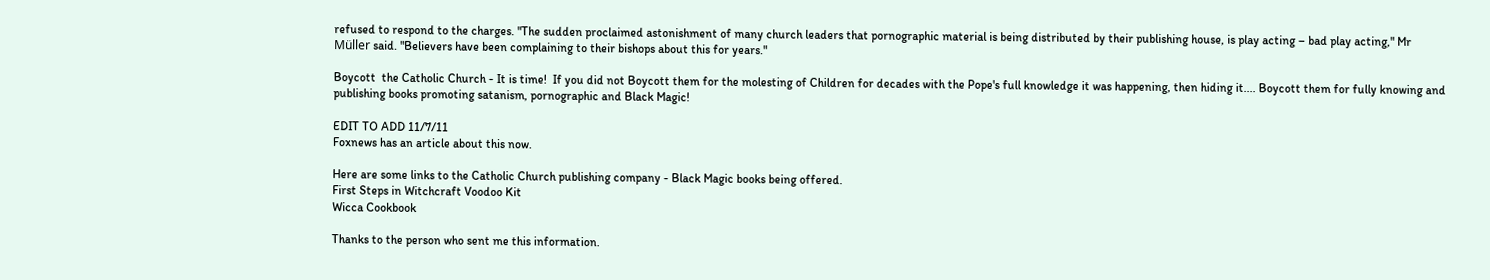refused to respond to the charges. "The sudden proclaimed astonishment of many church leaders that pornographic material is being distributed by their publishing house, is play acting – bad play acting," Mr Müller said. "Believers have been complaining to their bishops about this for years."

Boycott  the Catholic Church - It is time!  If you did not Boycott them for the molesting of Children for decades with the Pope's full knowledge it was happening, then hiding it.... Boycott them for fully knowing and publishing books promoting satanism, pornographic and Black Magic!

EDIT TO ADD 11/7/11
Foxnews has an article about this now.

Here are some links to the Catholic Church publishing company - Black Magic books being offered.
First Steps in Witchcraft Voodoo Kit
Wicca Cookbook

Thanks to the person who sent me this information.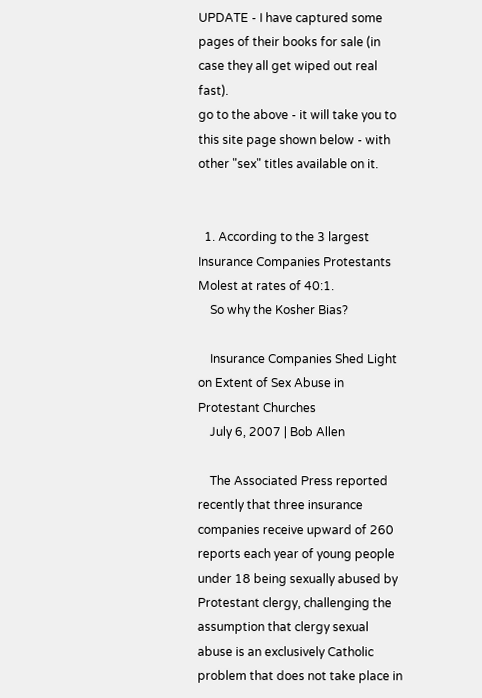UPDATE - I have captured some pages of their books for sale (in case they all get wiped out real fast).
go to the above - it will take you to this site page shown below - with other "sex" titles available on it.


  1. According to the 3 largest Insurance Companies Protestants Molest at rates of 40:1.
    So why the Kosher Bias?

    Insurance Companies Shed Light on Extent of Sex Abuse in Protestant Churches
    July 6, 2007 | Bob Allen

    The Associated Press reported recently that three insurance companies receive upward of 260 reports each year of young people under 18 being sexually abused by Protestant clergy, challenging the assumption that clergy sexual abuse is an exclusively Catholic problem that does not take place in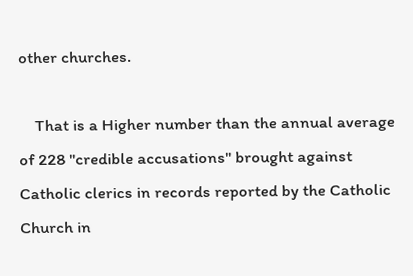other churches.

    That is a Higher number than the annual average of 228 "credible accusations" brought against Catholic clerics in records reported by the Catholic Church in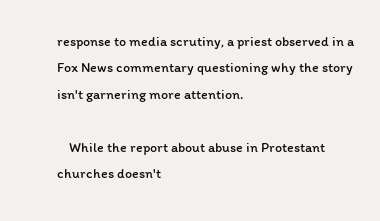response to media scrutiny, a priest observed in a Fox News commentary questioning why the story isn't garnering more attention.

    While the report about abuse in Protestant churches doesn't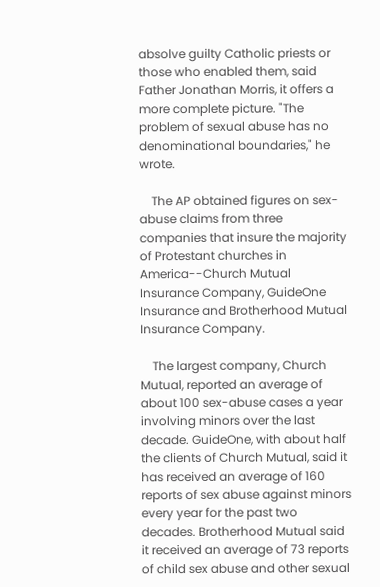absolve guilty Catholic priests or those who enabled them, said Father Jonathan Morris, it offers a more complete picture. "The problem of sexual abuse has no denominational boundaries," he wrote.

    The AP obtained figures on sex-abuse claims from three companies that insure the majority of Protestant churches in America--Church Mutual Insurance Company, GuideOne Insurance and Brotherhood Mutual Insurance Company.

    The largest company, Church Mutual, reported an average of about 100 sex-abuse cases a year involving minors over the last decade. GuideOne, with about half the clients of Church Mutual, said it has received an average of 160 reports of sex abuse against minors every year for the past two decades. Brotherhood Mutual said it received an average of 73 reports of child sex abuse and other sexual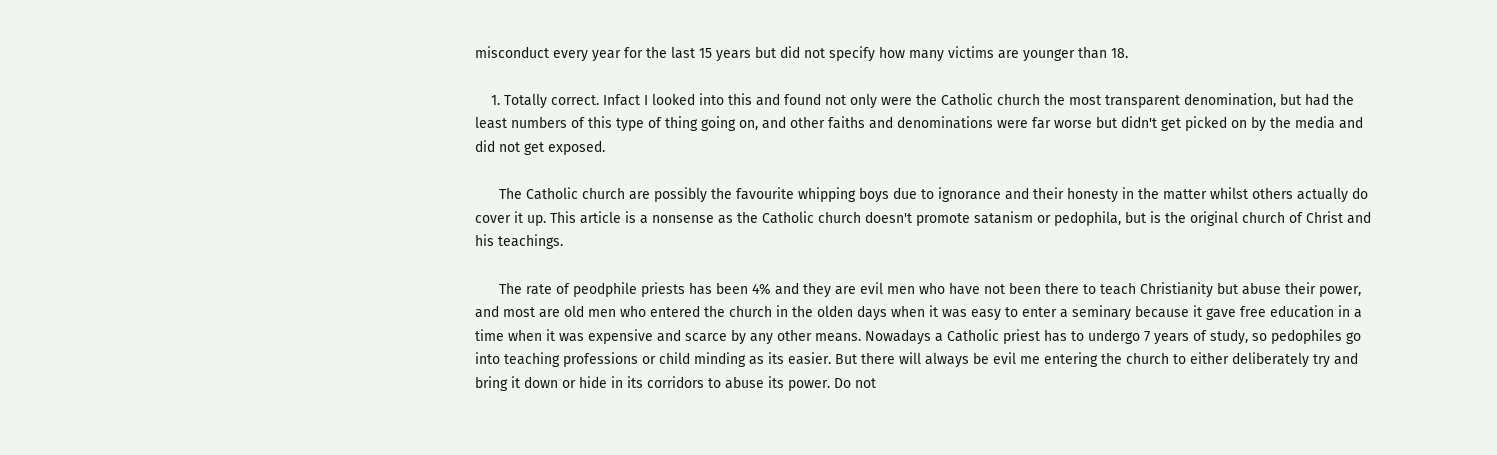misconduct every year for the last 15 years but did not specify how many victims are younger than 18.

    1. Totally correct. Infact I looked into this and found not only were the Catholic church the most transparent denomination, but had the least numbers of this type of thing going on, and other faiths and denominations were far worse but didn't get picked on by the media and did not get exposed.

      The Catholic church are possibly the favourite whipping boys due to ignorance and their honesty in the matter whilst others actually do cover it up. This article is a nonsense as the Catholic church doesn't promote satanism or pedophila, but is the original church of Christ and his teachings.

      The rate of peodphile priests has been 4% and they are evil men who have not been there to teach Christianity but abuse their power, and most are old men who entered the church in the olden days when it was easy to enter a seminary because it gave free education in a time when it was expensive and scarce by any other means. Nowadays a Catholic priest has to undergo 7 years of study, so pedophiles go into teaching professions or child minding as its easier. But there will always be evil me entering the church to either deliberately try and bring it down or hide in its corridors to abuse its power. Do not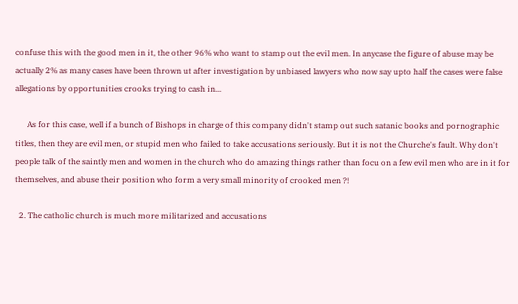confuse this with the good men in it, the other 96% who want to stamp out the evil men. In anycase the figure of abuse may be actually 2% as many cases have been thrown ut after investigation by unbiased lawyers who now say upto half the cases were false allegations by opportunities crooks trying to cash in...

      As for this case, well if a bunch of Bishops in charge of this company didn't stamp out such satanic books and pornographic titles, then they are evil men, or stupid men who failed to take accusations seriously. But it is not the Churche's fault. Why don't people talk of the saintly men and women in the church who do amazing things rather than focu on a few evil men who are in it for themselves, and abuse their position who form a very small minority of crooked men ?!

  2. The catholic church is much more militarized and accusations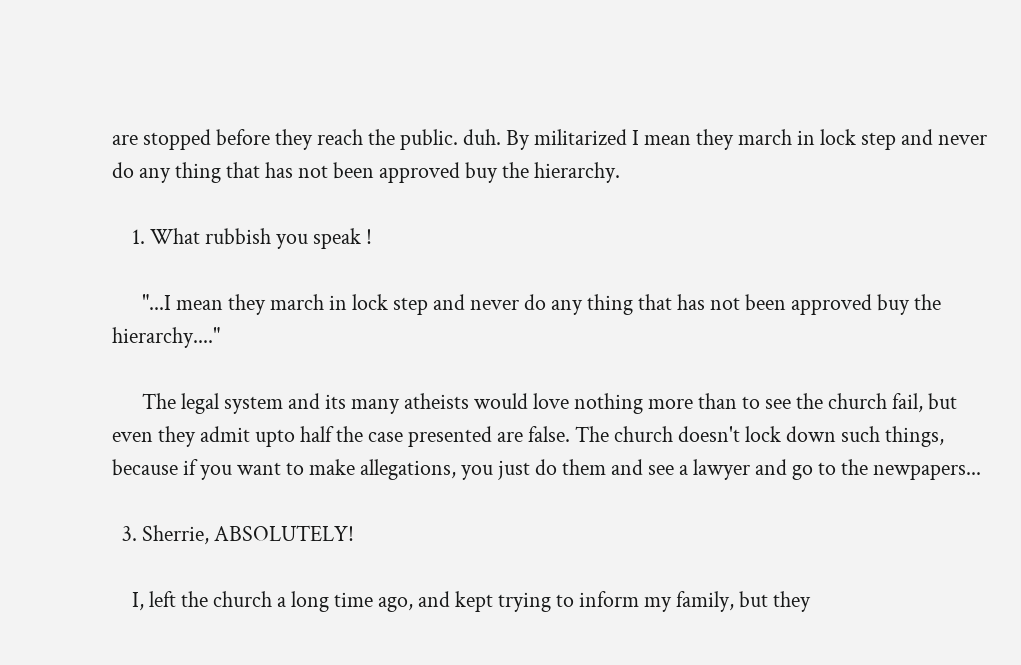are stopped before they reach the public. duh. By militarized I mean they march in lock step and never do any thing that has not been approved buy the hierarchy.

    1. What rubbish you speak !

      "...I mean they march in lock step and never do any thing that has not been approved buy the hierarchy...."

      The legal system and its many atheists would love nothing more than to see the church fail, but even they admit upto half the case presented are false. The church doesn't lock down such things, because if you want to make allegations, you just do them and see a lawyer and go to the newpapers...

  3. Sherrie, ABSOLUTELY!

    I, left the church a long time ago, and kept trying to inform my family, but they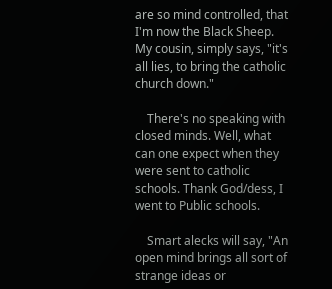are so mind controlled, that I'm now the Black Sheep. My cousin, simply says, "it's all lies, to bring the catholic church down."

    There's no speaking with closed minds. Well, what can one expect when they were sent to catholic schools. Thank God/dess, I went to Public schools.

    Smart alecks will say, "An open mind brings all sort of strange ideas or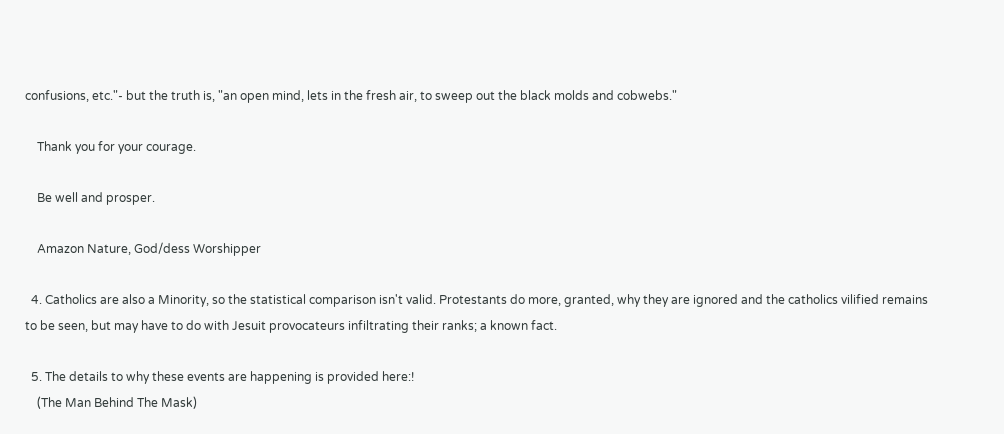confusions, etc."- but the truth is, "an open mind, lets in the fresh air, to sweep out the black molds and cobwebs."

    Thank you for your courage.

    Be well and prosper.

    Amazon Nature, God/dess Worshipper

  4. Catholics are also a Minority, so the statistical comparison isn't valid. Protestants do more, granted, why they are ignored and the catholics vilified remains to be seen, but may have to do with Jesuit provocateurs infiltrating their ranks; a known fact.

  5. The details to why these events are happening is provided here:!
    (The Man Behind The Mask)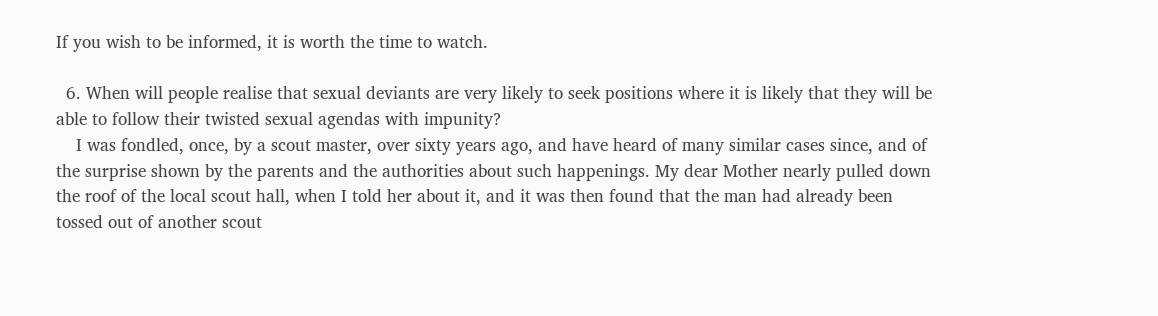If you wish to be informed, it is worth the time to watch.

  6. When will people realise that sexual deviants are very likely to seek positions where it is likely that they will be able to follow their twisted sexual agendas with impunity?
    I was fondled, once, by a scout master, over sixty years ago, and have heard of many similar cases since, and of the surprise shown by the parents and the authorities about such happenings. My dear Mother nearly pulled down the roof of the local scout hall, when I told her about it, and it was then found that the man had already been tossed out of another scout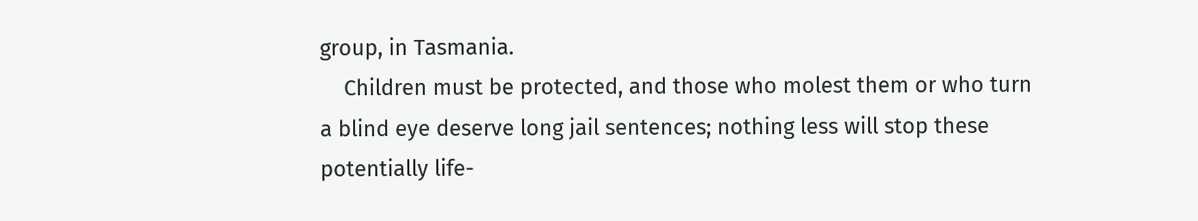group, in Tasmania.
    Children must be protected, and those who molest them or who turn a blind eye deserve long jail sentences; nothing less will stop these potentially life-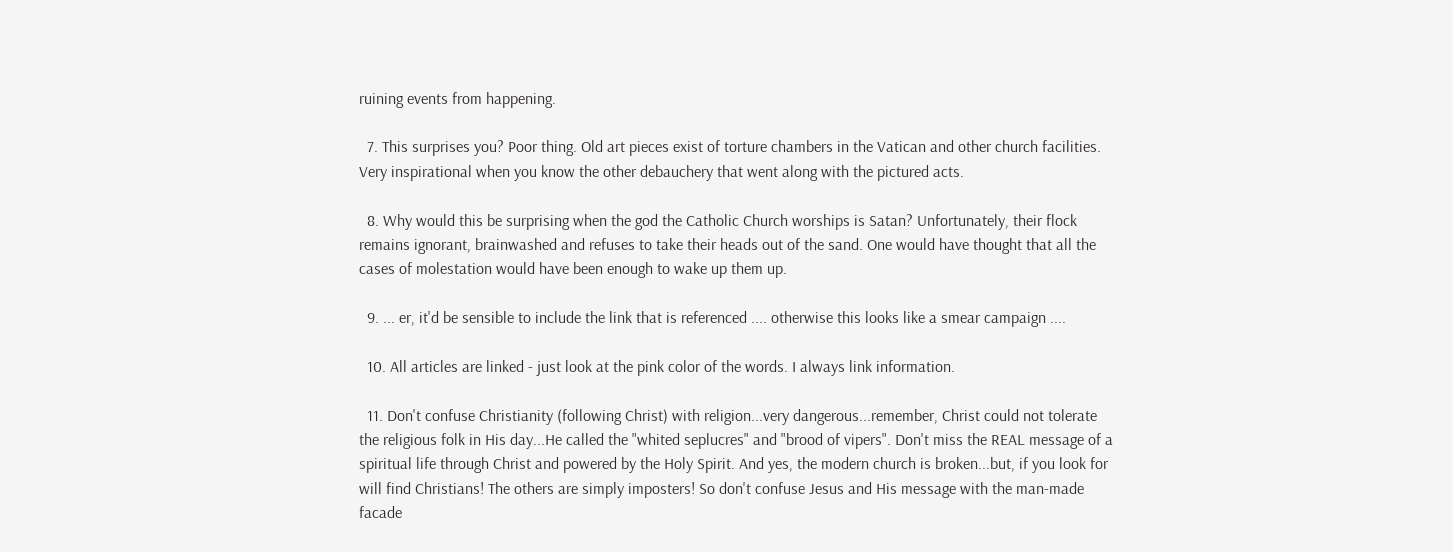ruining events from happening.

  7. This surprises you? Poor thing. Old art pieces exist of torture chambers in the Vatican and other church facilities. Very inspirational when you know the other debauchery that went along with the pictured acts.

  8. Why would this be surprising when the god the Catholic Church worships is Satan? Unfortunately, their flock remains ignorant, brainwashed and refuses to take their heads out of the sand. One would have thought that all the cases of molestation would have been enough to wake up them up.

  9. ... er, it'd be sensible to include the link that is referenced .... otherwise this looks like a smear campaign ....

  10. All articles are linked - just look at the pink color of the words. I always link information.

  11. Don't confuse Christianity (following Christ) with religion...very dangerous...remember, Christ could not tolerate the religious folk in His day...He called the "whited seplucres" and "brood of vipers". Don't miss the REAL message of a spiritual life through Christ and powered by the Holy Spirit. And yes, the modern church is broken...but, if you look for will find Christians! The others are simply imposters! So don't confuse Jesus and His message with the man-made facade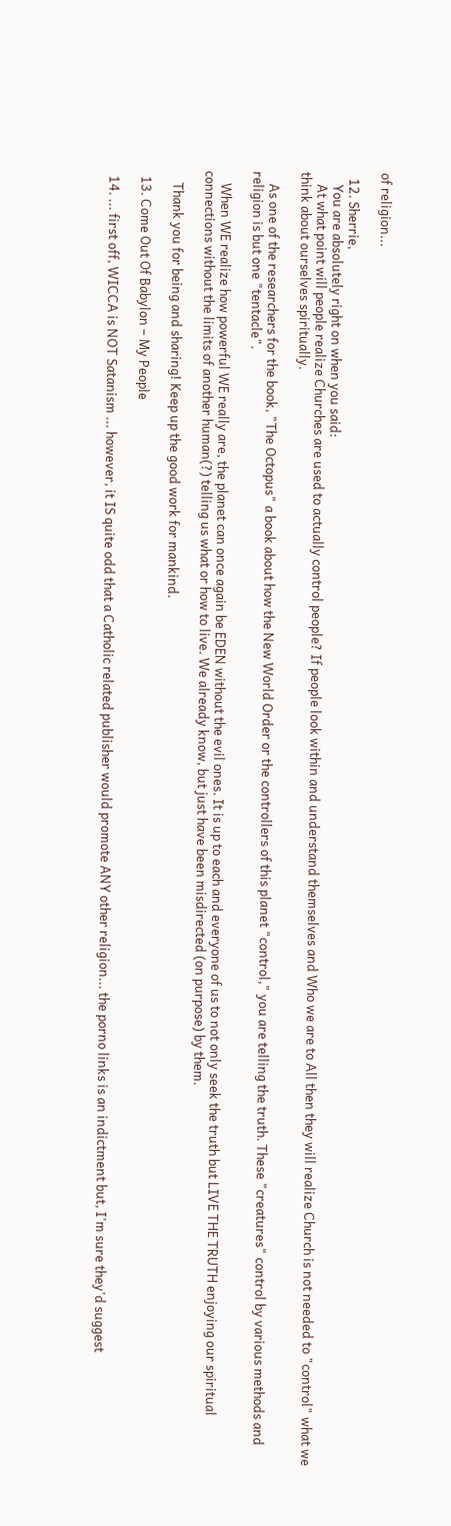of religion...

  12. Sherrie,
    You are absolutely right on when you said:
    At what point will people realize Churches are used to actually control people? If people look within and understand themselves and Who we are to All then they will realize Church is not needed to "control" what we think about ourselves spiritually.

    As one of the researchers for the book, "The Octopus" a book about how the New World Order or the controllers of this planet "control," you are telling the truth. These "creatures" control by various methods and religion is but one "tentacle".

    When WE realize how powerful WE really are, the planet can once again be EDEN without the evil ones. It is up to each and everyone of us to not only seek the truth but LIVE THE TRUTH enjoying our spiritual connections without the limits of another human(?) telling us what or how to live. We already know, but just have been misdirected (on purpose) by them.

    Thank you for being and sharing! Keep up the good work for mankind.

  13. Come Out Of Babylon – My People

  14. ... first off, WICCA is NOT Satanism ... however, it IS quite odd that a Catholic related publisher would promote ANY other religion... the porno links is an indictment but, I'm sure they'd suggest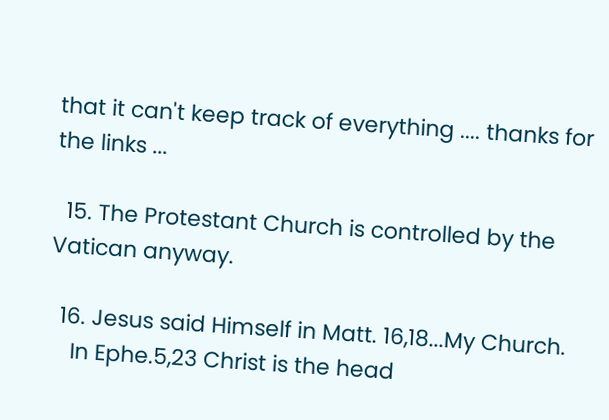that it can't keep track of everything .... thanks for the links ...

  15. The Protestant Church is controlled by the Vatican anyway.

  16. Jesus said Himself in Matt. 16,18...My Church.
    In Ephe.5,23 Christ is the head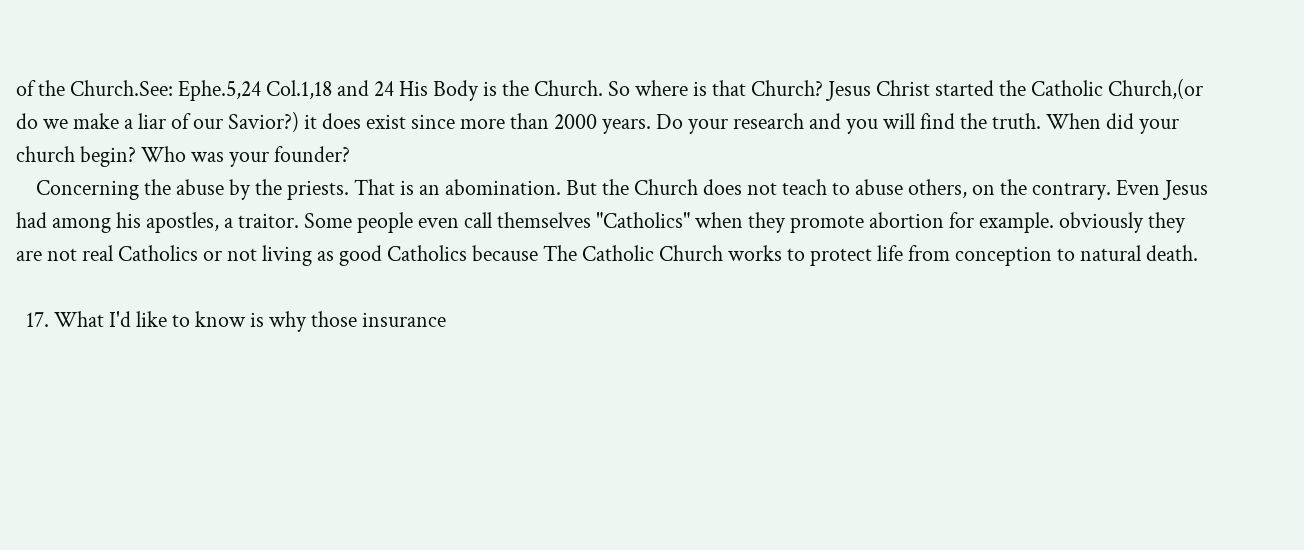of the Church.See: Ephe.5,24 Col.1,18 and 24 His Body is the Church. So where is that Church? Jesus Christ started the Catholic Church,(or do we make a liar of our Savior?) it does exist since more than 2000 years. Do your research and you will find the truth. When did your church begin? Who was your founder?
    Concerning the abuse by the priests. That is an abomination. But the Church does not teach to abuse others, on the contrary. Even Jesus had among his apostles, a traitor. Some people even call themselves "Catholics" when they promote abortion for example. obviously they are not real Catholics or not living as good Catholics because The Catholic Church works to protect life from conception to natural death.

  17. What I'd like to know is why those insurance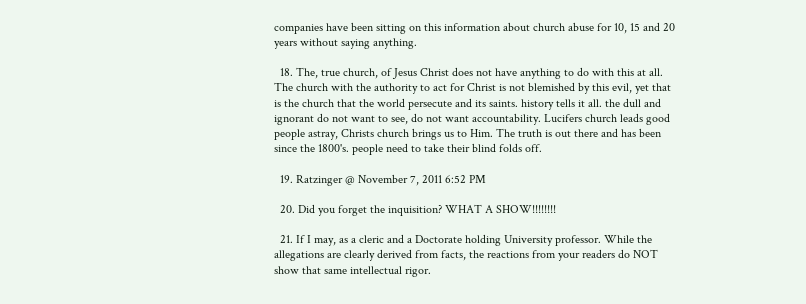companies have been sitting on this information about church abuse for 10, 15 and 20 years without saying anything.

  18. The, true church, of Jesus Christ does not have anything to do with this at all. The church with the authority to act for Christ is not blemished by this evil, yet that is the church that the world persecute and its saints. history tells it all. the dull and ignorant do not want to see, do not want accountability. Lucifers church leads good people astray, Christs church brings us to Him. The truth is out there and has been since the 1800's. people need to take their blind folds off.

  19. Ratzinger @ November 7, 2011 6:52 PM

  20. Did you forget the inquisition? WHAT A SHOW!!!!!!!!

  21. If I may, as a cleric and a Doctorate holding University professor. While the allegations are clearly derived from facts, the reactions from your readers do NOT show that same intellectual rigor.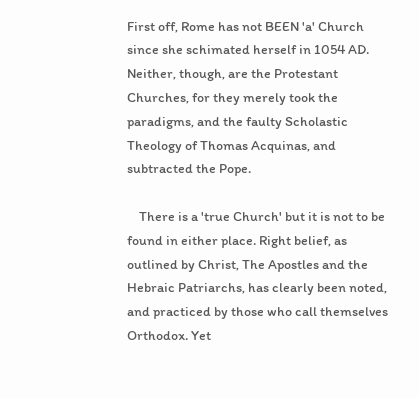First off, Rome has not BEEN 'a' Church since she schimated herself in 1054 AD. Neither, though, are the Protestant Churches, for they merely took the paradigms, and the faulty Scholastic Theology of Thomas Acquinas, and subtracted the Pope.

    There is a 'true Church' but it is not to be found in either place. Right belief, as outlined by Christ, The Apostles and the Hebraic Patriarchs, has clearly been noted, and practiced by those who call themselves Orthodox. Yet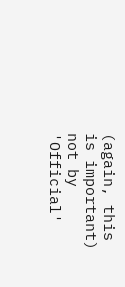(again, this is important) not by 'Official'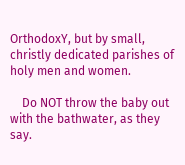OrthodoxY, but by small, christly dedicated parishes of holy men and women.

    Do NOT throw the baby out with the bathwater, as they say.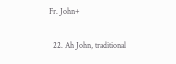Fr. John+

  22. Ah John, traditional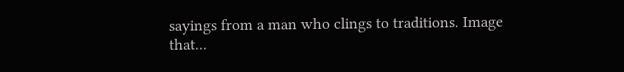sayings from a man who clings to traditions. Image that...